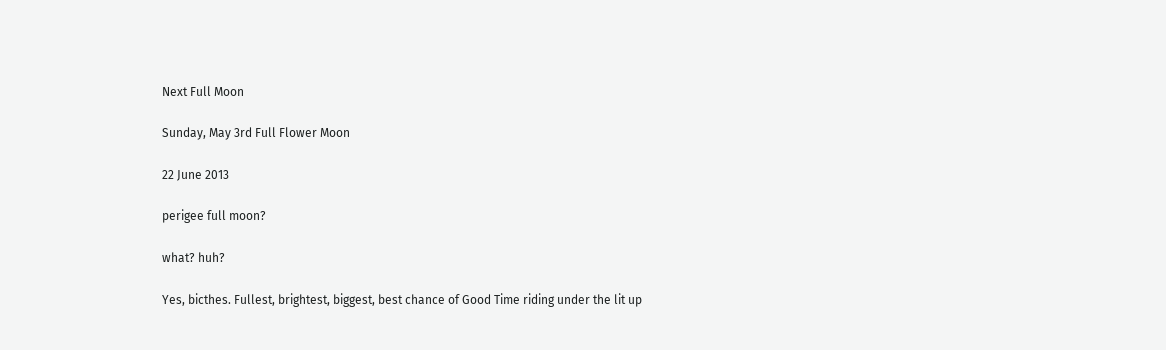Next Full Moon

Sunday, May 3rd Full Flower Moon

22 June 2013

perigee full moon?

what? huh?

Yes, bicthes. Fullest, brightest, biggest, best chance of Good Time riding under the lit up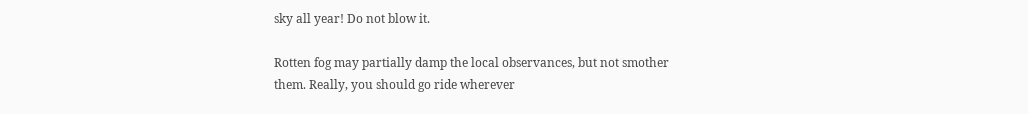sky all year! Do not blow it.

Rotten fog may partially damp the local observances, but not smother them. Really, you should go ride wherever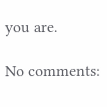you are.

No comments: